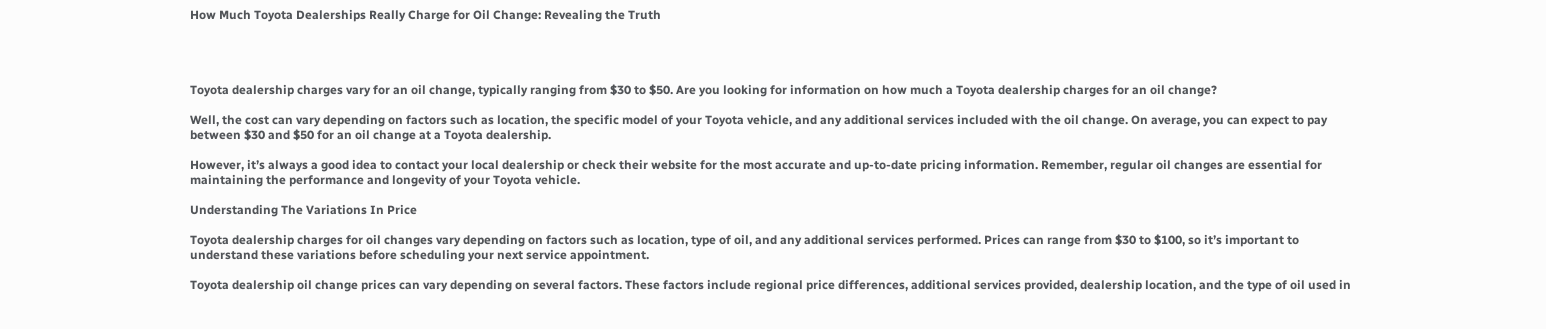How Much Toyota Dealerships Really Charge for Oil Change: Revealing the Truth




Toyota dealership charges vary for an oil change, typically ranging from $30 to $50. Are you looking for information on how much a Toyota dealership charges for an oil change?

Well, the cost can vary depending on factors such as location, the specific model of your Toyota vehicle, and any additional services included with the oil change. On average, you can expect to pay between $30 and $50 for an oil change at a Toyota dealership.

However, it’s always a good idea to contact your local dealership or check their website for the most accurate and up-to-date pricing information. Remember, regular oil changes are essential for maintaining the performance and longevity of your Toyota vehicle.

Understanding The Variations In Price

Toyota dealership charges for oil changes vary depending on factors such as location, type of oil, and any additional services performed. Prices can range from $30 to $100, so it’s important to understand these variations before scheduling your next service appointment.

Toyota dealership oil change prices can vary depending on several factors. These factors include regional price differences, additional services provided, dealership location, and the type of oil used in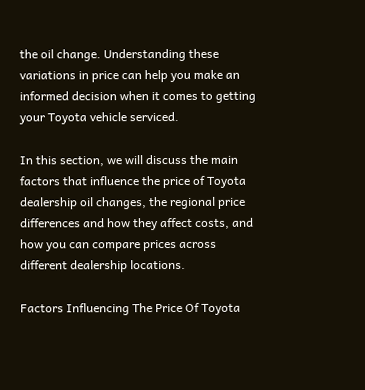the oil change. Understanding these variations in price can help you make an informed decision when it comes to getting your Toyota vehicle serviced.

In this section, we will discuss the main factors that influence the price of Toyota dealership oil changes, the regional price differences and how they affect costs, and how you can compare prices across different dealership locations.

Factors Influencing The Price Of Toyota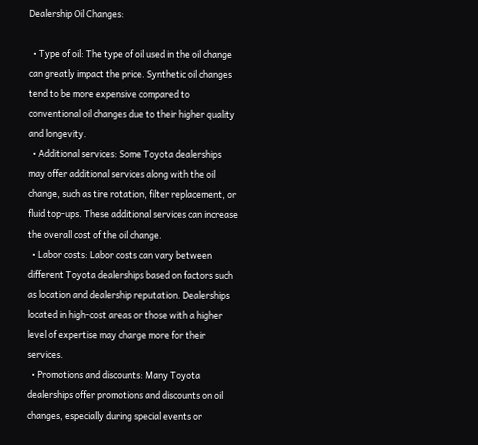Dealership Oil Changes:

  • Type of oil: The type of oil used in the oil change can greatly impact the price. Synthetic oil changes tend to be more expensive compared to conventional oil changes due to their higher quality and longevity.
  • Additional services: Some Toyota dealerships may offer additional services along with the oil change, such as tire rotation, filter replacement, or fluid top-ups. These additional services can increase the overall cost of the oil change.
  • Labor costs: Labor costs can vary between different Toyota dealerships based on factors such as location and dealership reputation. Dealerships located in high-cost areas or those with a higher level of expertise may charge more for their services.
  • Promotions and discounts: Many Toyota dealerships offer promotions and discounts on oil changes, especially during special events or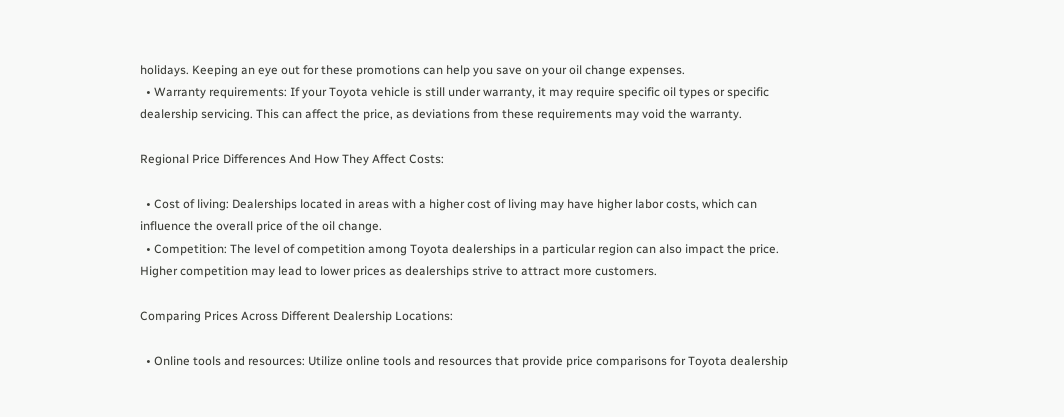holidays. Keeping an eye out for these promotions can help you save on your oil change expenses.
  • Warranty requirements: If your Toyota vehicle is still under warranty, it may require specific oil types or specific dealership servicing. This can affect the price, as deviations from these requirements may void the warranty.

Regional Price Differences And How They Affect Costs:

  • Cost of living: Dealerships located in areas with a higher cost of living may have higher labor costs, which can influence the overall price of the oil change.
  • Competition: The level of competition among Toyota dealerships in a particular region can also impact the price. Higher competition may lead to lower prices as dealerships strive to attract more customers.

Comparing Prices Across Different Dealership Locations:

  • Online tools and resources: Utilize online tools and resources that provide price comparisons for Toyota dealership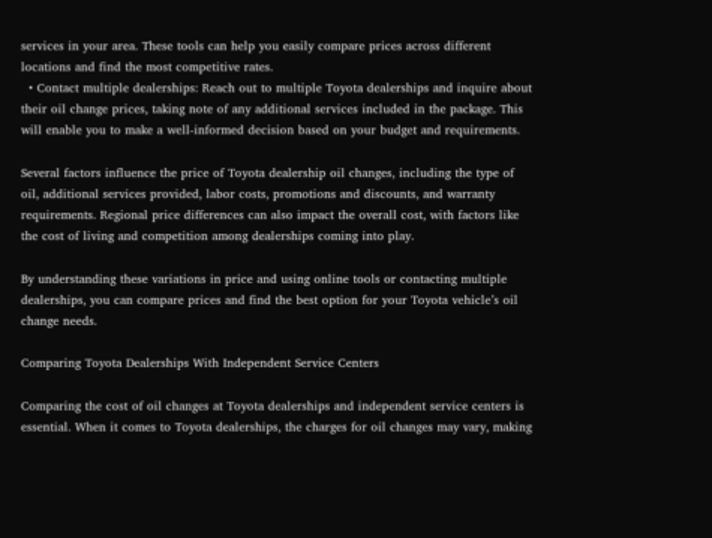services in your area. These tools can help you easily compare prices across different locations and find the most competitive rates.
  • Contact multiple dealerships: Reach out to multiple Toyota dealerships and inquire about their oil change prices, taking note of any additional services included in the package. This will enable you to make a well-informed decision based on your budget and requirements.

Several factors influence the price of Toyota dealership oil changes, including the type of oil, additional services provided, labor costs, promotions and discounts, and warranty requirements. Regional price differences can also impact the overall cost, with factors like the cost of living and competition among dealerships coming into play.

By understanding these variations in price and using online tools or contacting multiple dealerships, you can compare prices and find the best option for your Toyota vehicle’s oil change needs.

Comparing Toyota Dealerships With Independent Service Centers

Comparing the cost of oil changes at Toyota dealerships and independent service centers is essential. When it comes to Toyota dealerships, the charges for oil changes may vary, making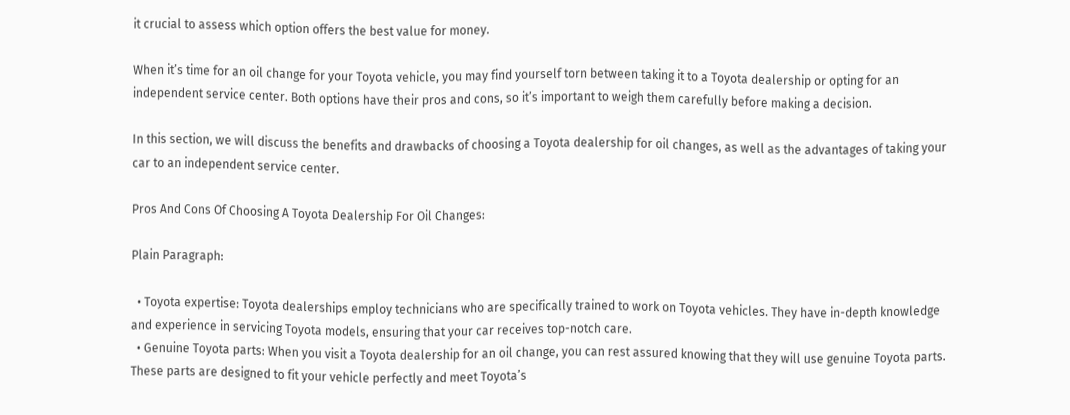it crucial to assess which option offers the best value for money.

When it’s time for an oil change for your Toyota vehicle, you may find yourself torn between taking it to a Toyota dealership or opting for an independent service center. Both options have their pros and cons, so it’s important to weigh them carefully before making a decision.

In this section, we will discuss the benefits and drawbacks of choosing a Toyota dealership for oil changes, as well as the advantages of taking your car to an independent service center.

Pros And Cons Of Choosing A Toyota Dealership For Oil Changes:

Plain Paragraph:

  • Toyota expertise: Toyota dealerships employ technicians who are specifically trained to work on Toyota vehicles. They have in-depth knowledge and experience in servicing Toyota models, ensuring that your car receives top-notch care.
  • Genuine Toyota parts: When you visit a Toyota dealership for an oil change, you can rest assured knowing that they will use genuine Toyota parts. These parts are designed to fit your vehicle perfectly and meet Toyota’s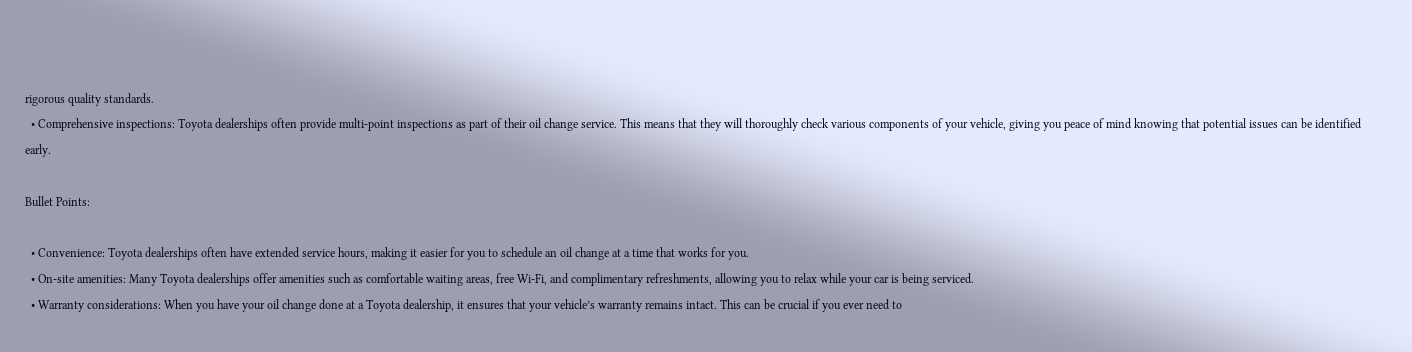rigorous quality standards.
  • Comprehensive inspections: Toyota dealerships often provide multi-point inspections as part of their oil change service. This means that they will thoroughly check various components of your vehicle, giving you peace of mind knowing that potential issues can be identified early.

Bullet Points:

  • Convenience: Toyota dealerships often have extended service hours, making it easier for you to schedule an oil change at a time that works for you.
  • On-site amenities: Many Toyota dealerships offer amenities such as comfortable waiting areas, free Wi-Fi, and complimentary refreshments, allowing you to relax while your car is being serviced.
  • Warranty considerations: When you have your oil change done at a Toyota dealership, it ensures that your vehicle’s warranty remains intact. This can be crucial if you ever need to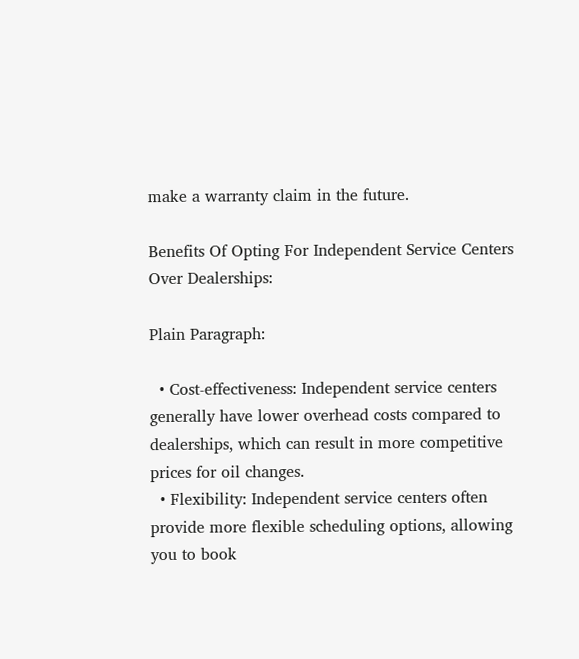make a warranty claim in the future.

Benefits Of Opting For Independent Service Centers Over Dealerships:

Plain Paragraph:

  • Cost-effectiveness: Independent service centers generally have lower overhead costs compared to dealerships, which can result in more competitive prices for oil changes.
  • Flexibility: Independent service centers often provide more flexible scheduling options, allowing you to book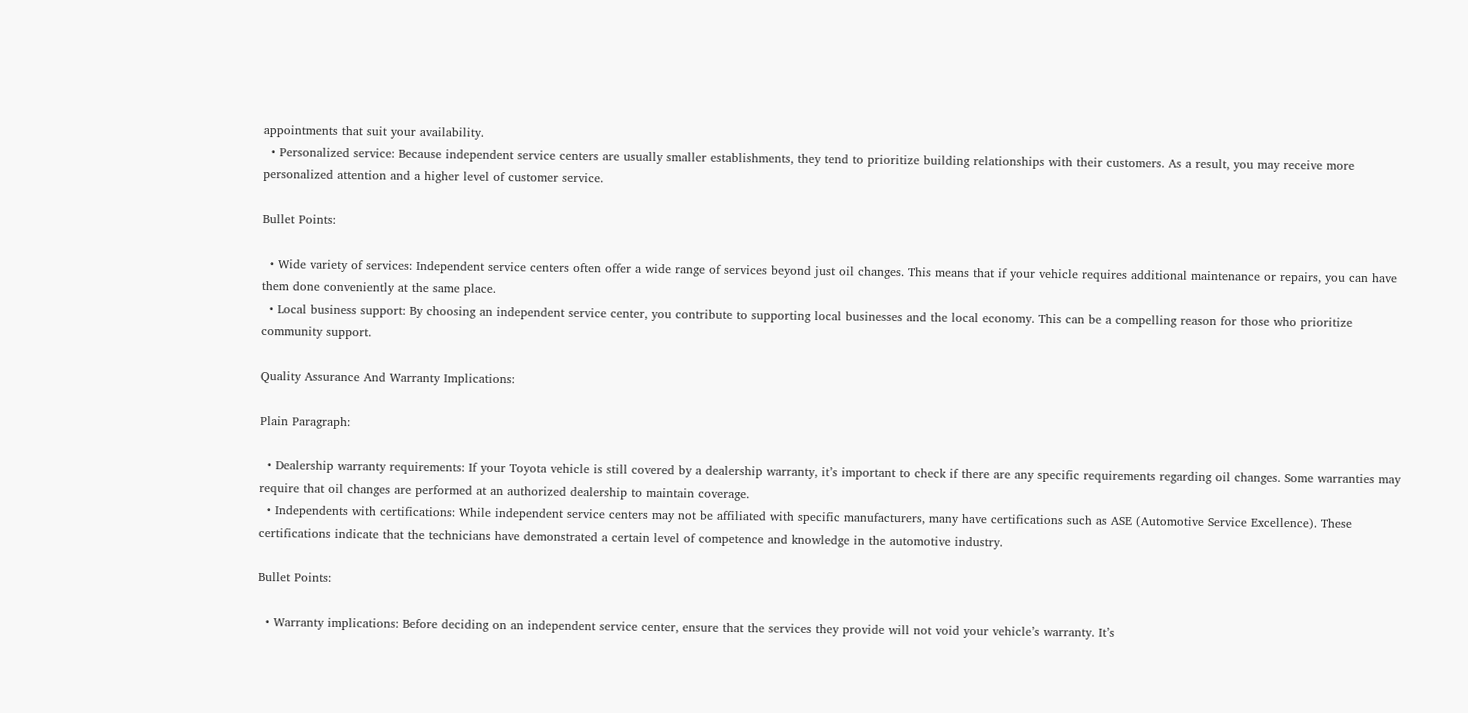appointments that suit your availability.
  • Personalized service: Because independent service centers are usually smaller establishments, they tend to prioritize building relationships with their customers. As a result, you may receive more personalized attention and a higher level of customer service.

Bullet Points:

  • Wide variety of services: Independent service centers often offer a wide range of services beyond just oil changes. This means that if your vehicle requires additional maintenance or repairs, you can have them done conveniently at the same place.
  • Local business support: By choosing an independent service center, you contribute to supporting local businesses and the local economy. This can be a compelling reason for those who prioritize community support.

Quality Assurance And Warranty Implications:

Plain Paragraph:

  • Dealership warranty requirements: If your Toyota vehicle is still covered by a dealership warranty, it’s important to check if there are any specific requirements regarding oil changes. Some warranties may require that oil changes are performed at an authorized dealership to maintain coverage.
  • Independents with certifications: While independent service centers may not be affiliated with specific manufacturers, many have certifications such as ASE (Automotive Service Excellence). These certifications indicate that the technicians have demonstrated a certain level of competence and knowledge in the automotive industry.

Bullet Points:

  • Warranty implications: Before deciding on an independent service center, ensure that the services they provide will not void your vehicle’s warranty. It’s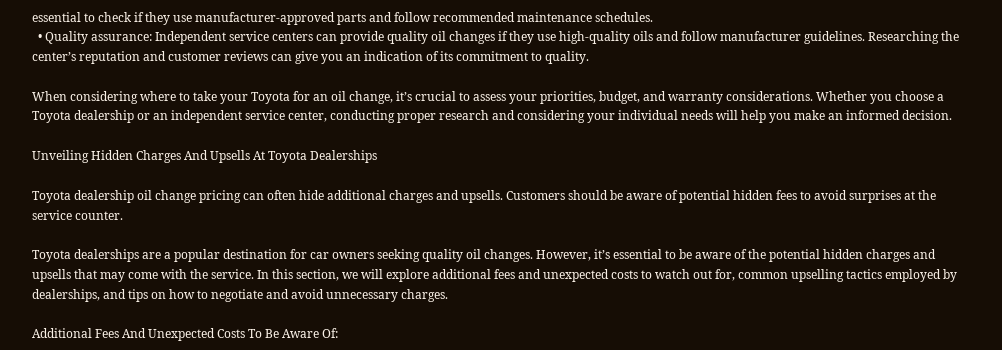essential to check if they use manufacturer-approved parts and follow recommended maintenance schedules.
  • Quality assurance: Independent service centers can provide quality oil changes if they use high-quality oils and follow manufacturer guidelines. Researching the center’s reputation and customer reviews can give you an indication of its commitment to quality.

When considering where to take your Toyota for an oil change, it’s crucial to assess your priorities, budget, and warranty considerations. Whether you choose a Toyota dealership or an independent service center, conducting proper research and considering your individual needs will help you make an informed decision.

Unveiling Hidden Charges And Upsells At Toyota Dealerships

Toyota dealership oil change pricing can often hide additional charges and upsells. Customers should be aware of potential hidden fees to avoid surprises at the service counter.

Toyota dealerships are a popular destination for car owners seeking quality oil changes. However, it’s essential to be aware of the potential hidden charges and upsells that may come with the service. In this section, we will explore additional fees and unexpected costs to watch out for, common upselling tactics employed by dealerships, and tips on how to negotiate and avoid unnecessary charges.

Additional Fees And Unexpected Costs To Be Aware Of: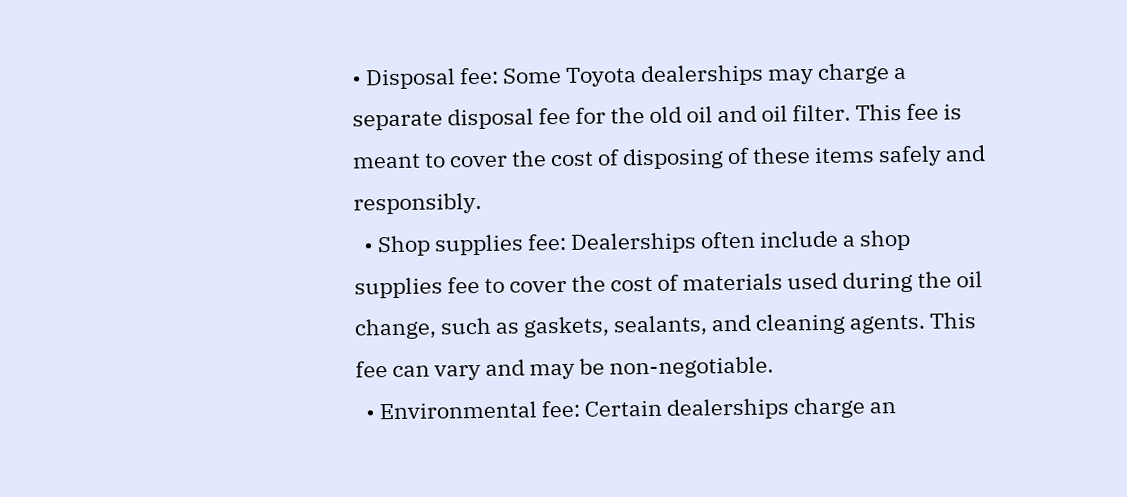• Disposal fee: Some Toyota dealerships may charge a separate disposal fee for the old oil and oil filter. This fee is meant to cover the cost of disposing of these items safely and responsibly.
  • Shop supplies fee: Dealerships often include a shop supplies fee to cover the cost of materials used during the oil change, such as gaskets, sealants, and cleaning agents. This fee can vary and may be non-negotiable.
  • Environmental fee: Certain dealerships charge an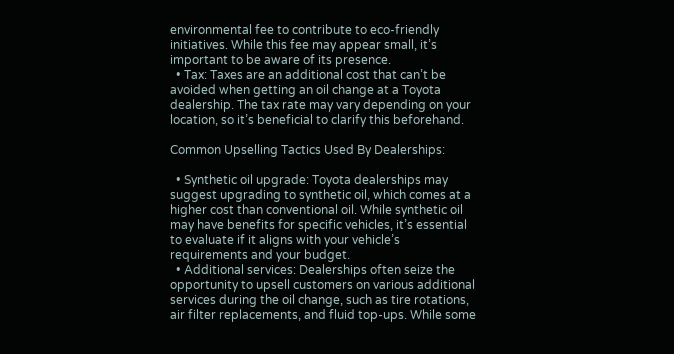environmental fee to contribute to eco-friendly initiatives. While this fee may appear small, it’s important to be aware of its presence.
  • Tax: Taxes are an additional cost that can’t be avoided when getting an oil change at a Toyota dealership. The tax rate may vary depending on your location, so it’s beneficial to clarify this beforehand.

Common Upselling Tactics Used By Dealerships:

  • Synthetic oil upgrade: Toyota dealerships may suggest upgrading to synthetic oil, which comes at a higher cost than conventional oil. While synthetic oil may have benefits for specific vehicles, it’s essential to evaluate if it aligns with your vehicle’s requirements and your budget.
  • Additional services: Dealerships often seize the opportunity to upsell customers on various additional services during the oil change, such as tire rotations, air filter replacements, and fluid top-ups. While some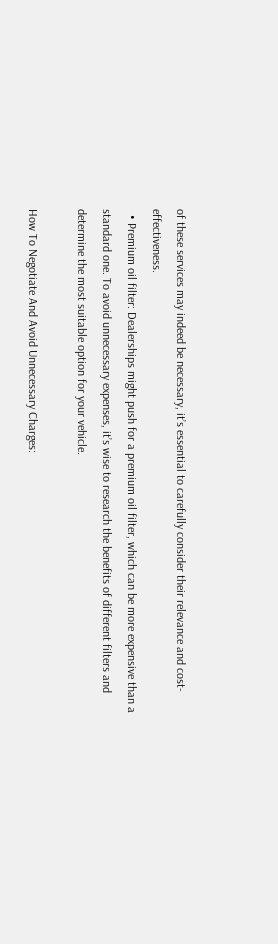of these services may indeed be necessary, it’s essential to carefully consider their relevance and cost-effectiveness.
  • Premium oil filter: Dealerships might push for a premium oil filter, which can be more expensive than a standard one. To avoid unnecessary expenses, it’s wise to research the benefits of different filters and determine the most suitable option for your vehicle.

How To Negotiate And Avoid Unnecessary Charges: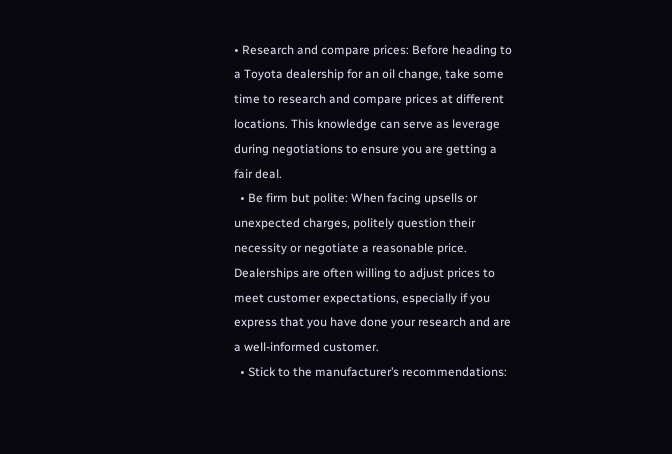• Research and compare prices: Before heading to a Toyota dealership for an oil change, take some time to research and compare prices at different locations. This knowledge can serve as leverage during negotiations to ensure you are getting a fair deal.
  • Be firm but polite: When facing upsells or unexpected charges, politely question their necessity or negotiate a reasonable price. Dealerships are often willing to adjust prices to meet customer expectations, especially if you express that you have done your research and are a well-informed customer.
  • Stick to the manufacturer’s recommendations: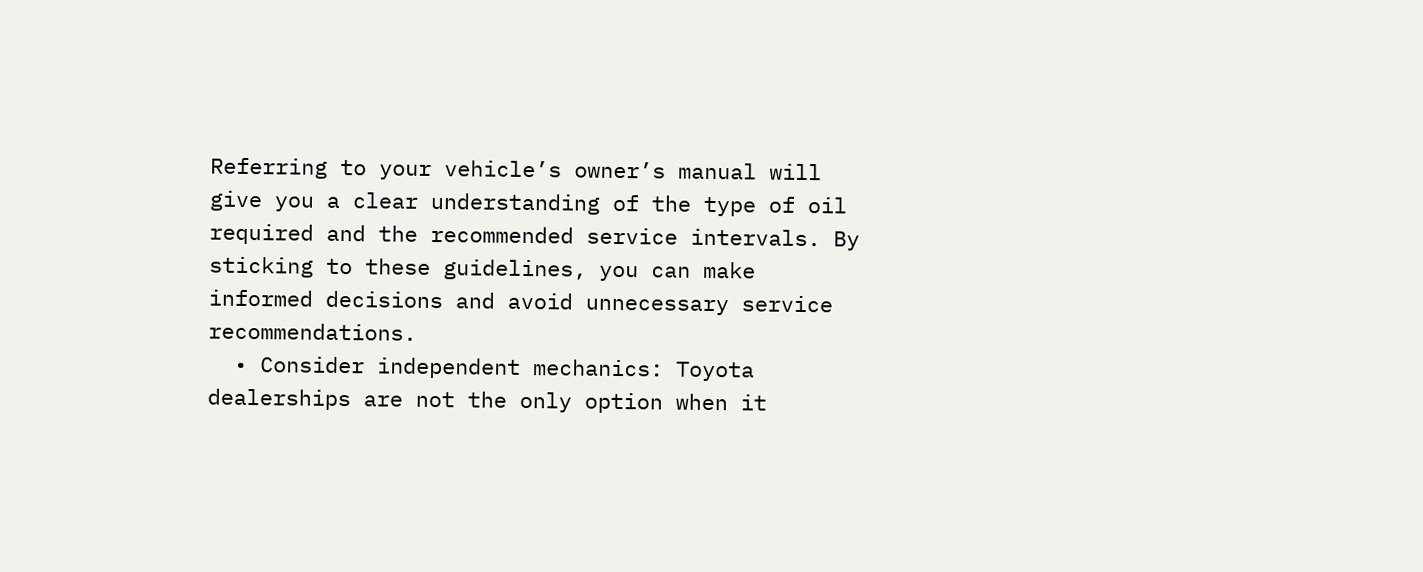Referring to your vehicle’s owner’s manual will give you a clear understanding of the type of oil required and the recommended service intervals. By sticking to these guidelines, you can make informed decisions and avoid unnecessary service recommendations.
  • Consider independent mechanics: Toyota dealerships are not the only option when it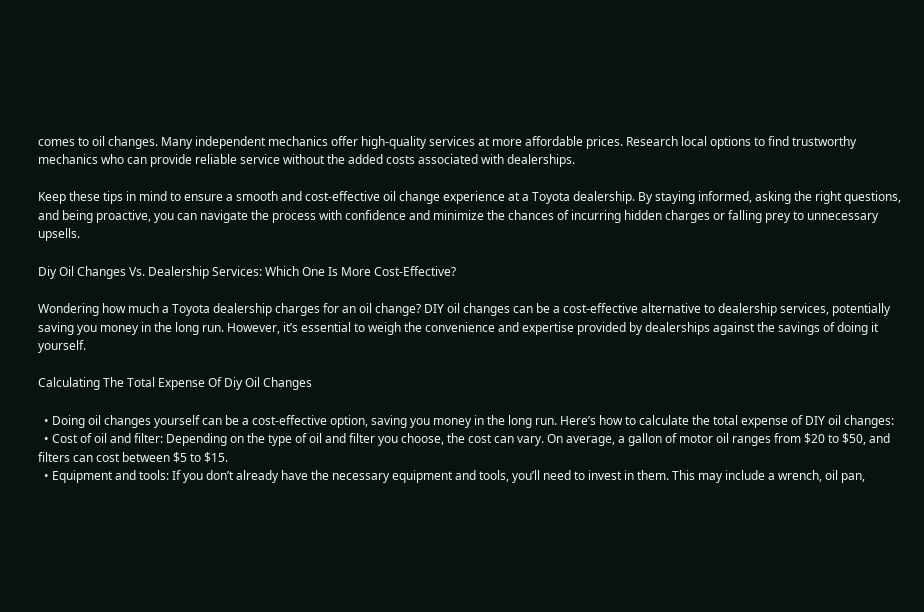comes to oil changes. Many independent mechanics offer high-quality services at more affordable prices. Research local options to find trustworthy mechanics who can provide reliable service without the added costs associated with dealerships.

Keep these tips in mind to ensure a smooth and cost-effective oil change experience at a Toyota dealership. By staying informed, asking the right questions, and being proactive, you can navigate the process with confidence and minimize the chances of incurring hidden charges or falling prey to unnecessary upsells.

Diy Oil Changes Vs. Dealership Services: Which One Is More Cost-Effective?

Wondering how much a Toyota dealership charges for an oil change? DIY oil changes can be a cost-effective alternative to dealership services, potentially saving you money in the long run. However, it’s essential to weigh the convenience and expertise provided by dealerships against the savings of doing it yourself.

Calculating The Total Expense Of Diy Oil Changes

  • Doing oil changes yourself can be a cost-effective option, saving you money in the long run. Here’s how to calculate the total expense of DIY oil changes:
  • Cost of oil and filter: Depending on the type of oil and filter you choose, the cost can vary. On average, a gallon of motor oil ranges from $20 to $50, and filters can cost between $5 to $15.
  • Equipment and tools: If you don’t already have the necessary equipment and tools, you’ll need to invest in them. This may include a wrench, oil pan,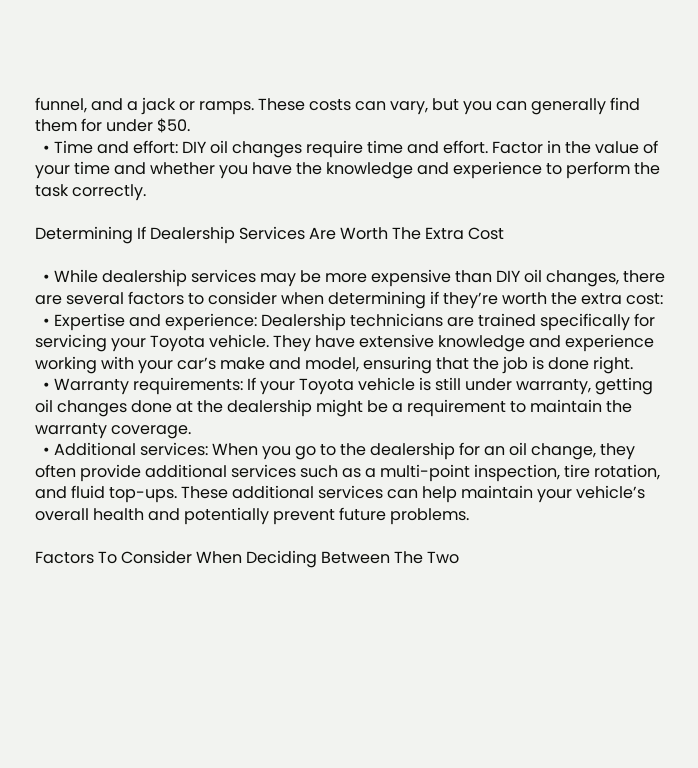funnel, and a jack or ramps. These costs can vary, but you can generally find them for under $50.
  • Time and effort: DIY oil changes require time and effort. Factor in the value of your time and whether you have the knowledge and experience to perform the task correctly.

Determining If Dealership Services Are Worth The Extra Cost

  • While dealership services may be more expensive than DIY oil changes, there are several factors to consider when determining if they’re worth the extra cost:
  • Expertise and experience: Dealership technicians are trained specifically for servicing your Toyota vehicle. They have extensive knowledge and experience working with your car’s make and model, ensuring that the job is done right.
  • Warranty requirements: If your Toyota vehicle is still under warranty, getting oil changes done at the dealership might be a requirement to maintain the warranty coverage.
  • Additional services: When you go to the dealership for an oil change, they often provide additional services such as a multi-point inspection, tire rotation, and fluid top-ups. These additional services can help maintain your vehicle’s overall health and potentially prevent future problems.

Factors To Consider When Deciding Between The Two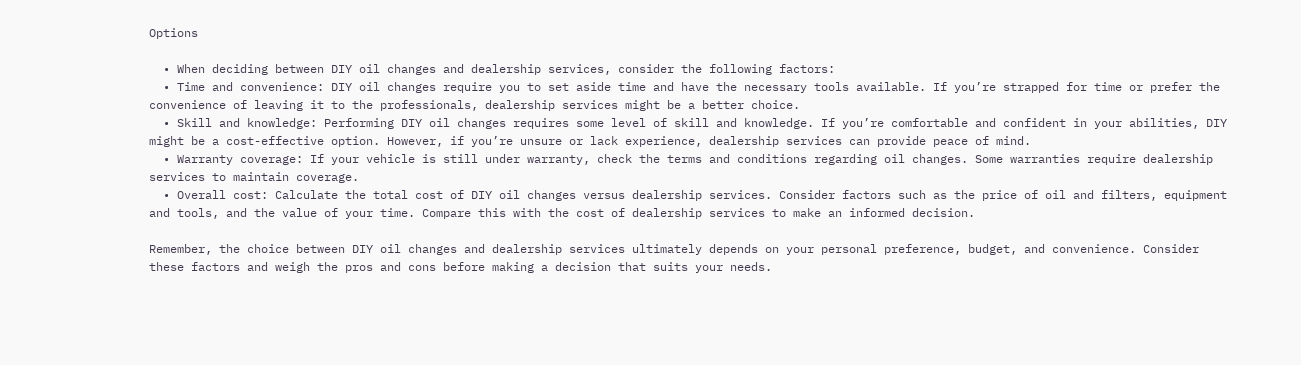Options

  • When deciding between DIY oil changes and dealership services, consider the following factors:
  • Time and convenience: DIY oil changes require you to set aside time and have the necessary tools available. If you’re strapped for time or prefer the convenience of leaving it to the professionals, dealership services might be a better choice.
  • Skill and knowledge: Performing DIY oil changes requires some level of skill and knowledge. If you’re comfortable and confident in your abilities, DIY might be a cost-effective option. However, if you’re unsure or lack experience, dealership services can provide peace of mind.
  • Warranty coverage: If your vehicle is still under warranty, check the terms and conditions regarding oil changes. Some warranties require dealership services to maintain coverage.
  • Overall cost: Calculate the total cost of DIY oil changes versus dealership services. Consider factors such as the price of oil and filters, equipment and tools, and the value of your time. Compare this with the cost of dealership services to make an informed decision.

Remember, the choice between DIY oil changes and dealership services ultimately depends on your personal preference, budget, and convenience. Consider these factors and weigh the pros and cons before making a decision that suits your needs.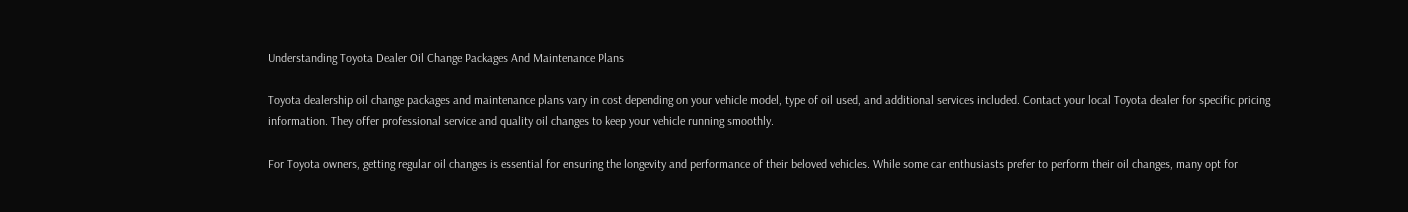Understanding Toyota Dealer Oil Change Packages And Maintenance Plans

Toyota dealership oil change packages and maintenance plans vary in cost depending on your vehicle model, type of oil used, and additional services included. Contact your local Toyota dealer for specific pricing information. They offer professional service and quality oil changes to keep your vehicle running smoothly.

For Toyota owners, getting regular oil changes is essential for ensuring the longevity and performance of their beloved vehicles. While some car enthusiasts prefer to perform their oil changes, many opt for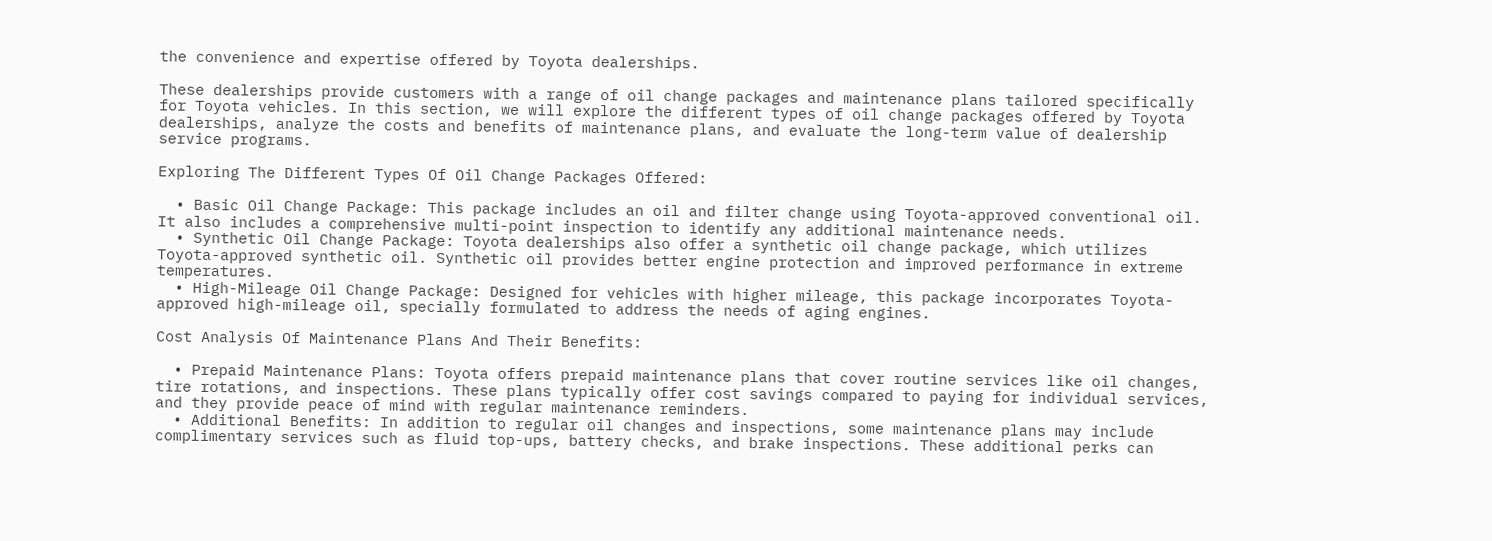the convenience and expertise offered by Toyota dealerships.

These dealerships provide customers with a range of oil change packages and maintenance plans tailored specifically for Toyota vehicles. In this section, we will explore the different types of oil change packages offered by Toyota dealerships, analyze the costs and benefits of maintenance plans, and evaluate the long-term value of dealership service programs.

Exploring The Different Types Of Oil Change Packages Offered:

  • Basic Oil Change Package: This package includes an oil and filter change using Toyota-approved conventional oil. It also includes a comprehensive multi-point inspection to identify any additional maintenance needs.
  • Synthetic Oil Change Package: Toyota dealerships also offer a synthetic oil change package, which utilizes Toyota-approved synthetic oil. Synthetic oil provides better engine protection and improved performance in extreme temperatures.
  • High-Mileage Oil Change Package: Designed for vehicles with higher mileage, this package incorporates Toyota-approved high-mileage oil, specially formulated to address the needs of aging engines.

Cost Analysis Of Maintenance Plans And Their Benefits:

  • Prepaid Maintenance Plans: Toyota offers prepaid maintenance plans that cover routine services like oil changes, tire rotations, and inspections. These plans typically offer cost savings compared to paying for individual services, and they provide peace of mind with regular maintenance reminders.
  • Additional Benefits: In addition to regular oil changes and inspections, some maintenance plans may include complimentary services such as fluid top-ups, battery checks, and brake inspections. These additional perks can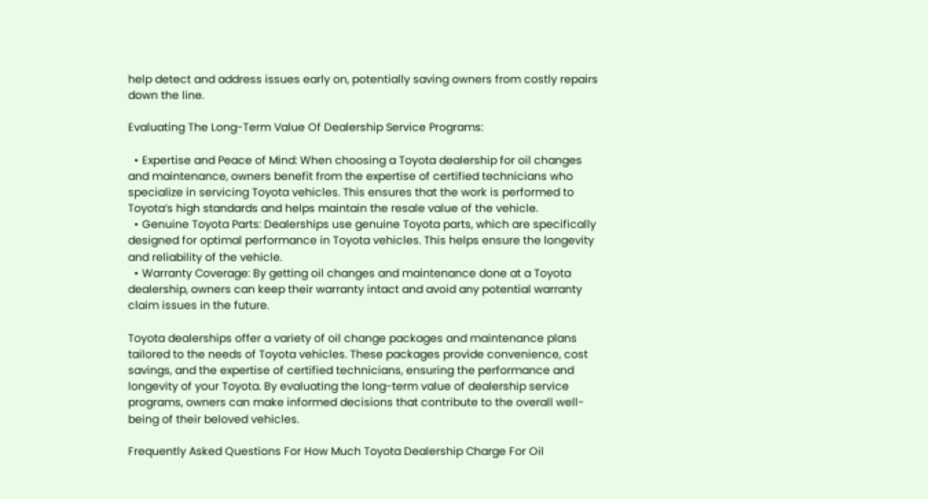help detect and address issues early on, potentially saving owners from costly repairs down the line.

Evaluating The Long-Term Value Of Dealership Service Programs:

  • Expertise and Peace of Mind: When choosing a Toyota dealership for oil changes and maintenance, owners benefit from the expertise of certified technicians who specialize in servicing Toyota vehicles. This ensures that the work is performed to Toyota’s high standards and helps maintain the resale value of the vehicle.
  • Genuine Toyota Parts: Dealerships use genuine Toyota parts, which are specifically designed for optimal performance in Toyota vehicles. This helps ensure the longevity and reliability of the vehicle.
  • Warranty Coverage: By getting oil changes and maintenance done at a Toyota dealership, owners can keep their warranty intact and avoid any potential warranty claim issues in the future.

Toyota dealerships offer a variety of oil change packages and maintenance plans tailored to the needs of Toyota vehicles. These packages provide convenience, cost savings, and the expertise of certified technicians, ensuring the performance and longevity of your Toyota. By evaluating the long-term value of dealership service programs, owners can make informed decisions that contribute to the overall well-being of their beloved vehicles.

Frequently Asked Questions For How Much Toyota Dealership Charge For Oil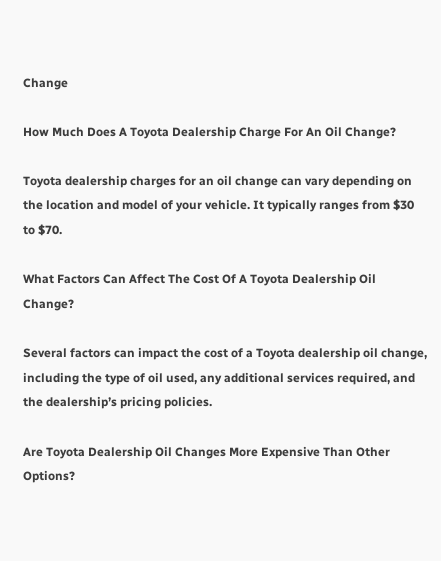Change

How Much Does A Toyota Dealership Charge For An Oil Change?

Toyota dealership charges for an oil change can vary depending on the location and model of your vehicle. It typically ranges from $30 to $70.

What Factors Can Affect The Cost Of A Toyota Dealership Oil Change?

Several factors can impact the cost of a Toyota dealership oil change, including the type of oil used, any additional services required, and the dealership’s pricing policies.

Are Toyota Dealership Oil Changes More Expensive Than Other Options?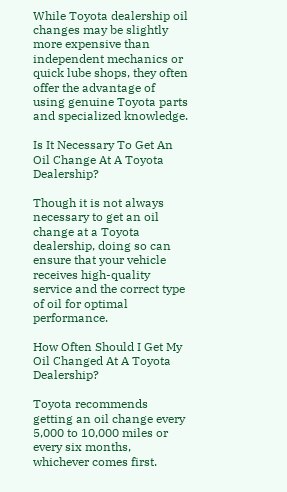While Toyota dealership oil changes may be slightly more expensive than independent mechanics or quick lube shops, they often offer the advantage of using genuine Toyota parts and specialized knowledge.

Is It Necessary To Get An Oil Change At A Toyota Dealership?

Though it is not always necessary to get an oil change at a Toyota dealership, doing so can ensure that your vehicle receives high-quality service and the correct type of oil for optimal performance.

How Often Should I Get My Oil Changed At A Toyota Dealership?

Toyota recommends getting an oil change every 5,000 to 10,000 miles or every six months, whichever comes first.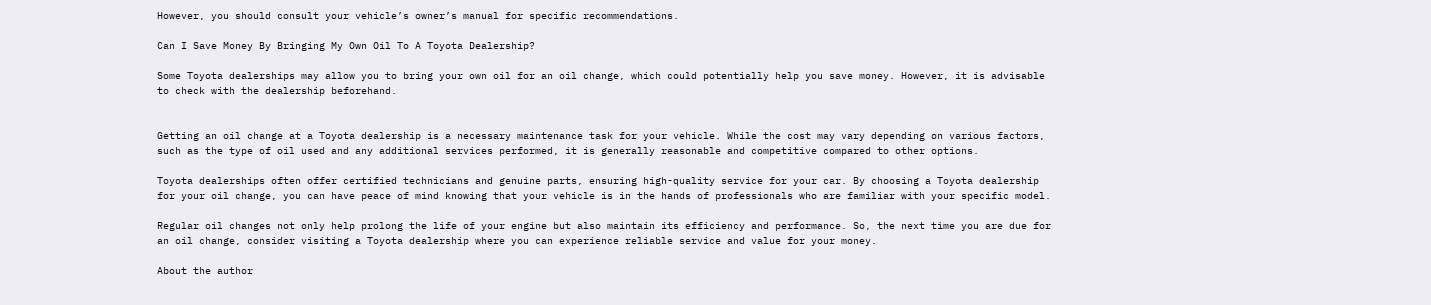However, you should consult your vehicle’s owner’s manual for specific recommendations.

Can I Save Money By Bringing My Own Oil To A Toyota Dealership?

Some Toyota dealerships may allow you to bring your own oil for an oil change, which could potentially help you save money. However, it is advisable to check with the dealership beforehand.


Getting an oil change at a Toyota dealership is a necessary maintenance task for your vehicle. While the cost may vary depending on various factors, such as the type of oil used and any additional services performed, it is generally reasonable and competitive compared to other options.

Toyota dealerships often offer certified technicians and genuine parts, ensuring high-quality service for your car. By choosing a Toyota dealership for your oil change, you can have peace of mind knowing that your vehicle is in the hands of professionals who are familiar with your specific model.

Regular oil changes not only help prolong the life of your engine but also maintain its efficiency and performance. So, the next time you are due for an oil change, consider visiting a Toyota dealership where you can experience reliable service and value for your money.

About the author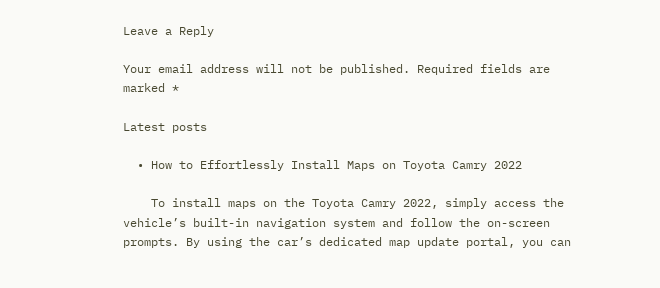Leave a Reply

Your email address will not be published. Required fields are marked *

Latest posts

  • How to Effortlessly Install Maps on Toyota Camry 2022

    To install maps on the Toyota Camry 2022, simply access the vehicle’s built-in navigation system and follow the on-screen prompts. By using the car’s dedicated map update portal, you can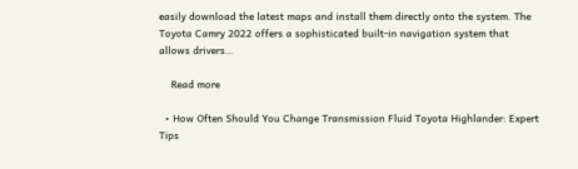easily download the latest maps and install them directly onto the system. The Toyota Camry 2022 offers a sophisticated built-in navigation system that allows drivers…

    Read more

  • How Often Should You Change Transmission Fluid Toyota Highlander: Expert Tips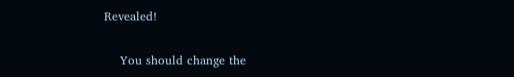Revealed!

    You should change the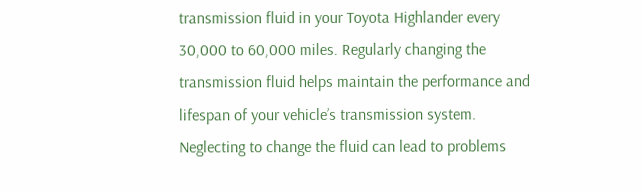transmission fluid in your Toyota Highlander every 30,000 to 60,000 miles. Regularly changing the transmission fluid helps maintain the performance and lifespan of your vehicle’s transmission system. Neglecting to change the fluid can lead to problems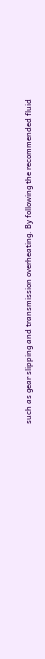such as gear slipping and transmission overheating. By following the recommended fluid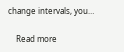change intervals, you…

    Read more